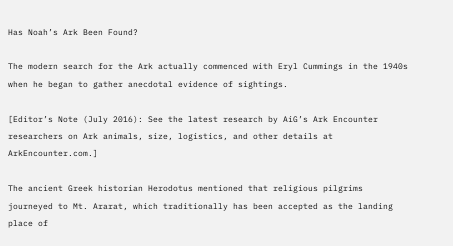Has Noah’s Ark Been Found?

The modern search for the Ark actually commenced with Eryl Cummings in the 1940s when he began to gather anecdotal evidence of sightings.

[Editor’s Note (July 2016): See the latest research by AiG’s Ark Encounter researchers on Ark animals, size, logistics, and other details at ArkEncounter.com.]

The ancient Greek historian Herodotus mentioned that religious pilgrims journeyed to Mt. Ararat, which traditionally has been accepted as the landing place of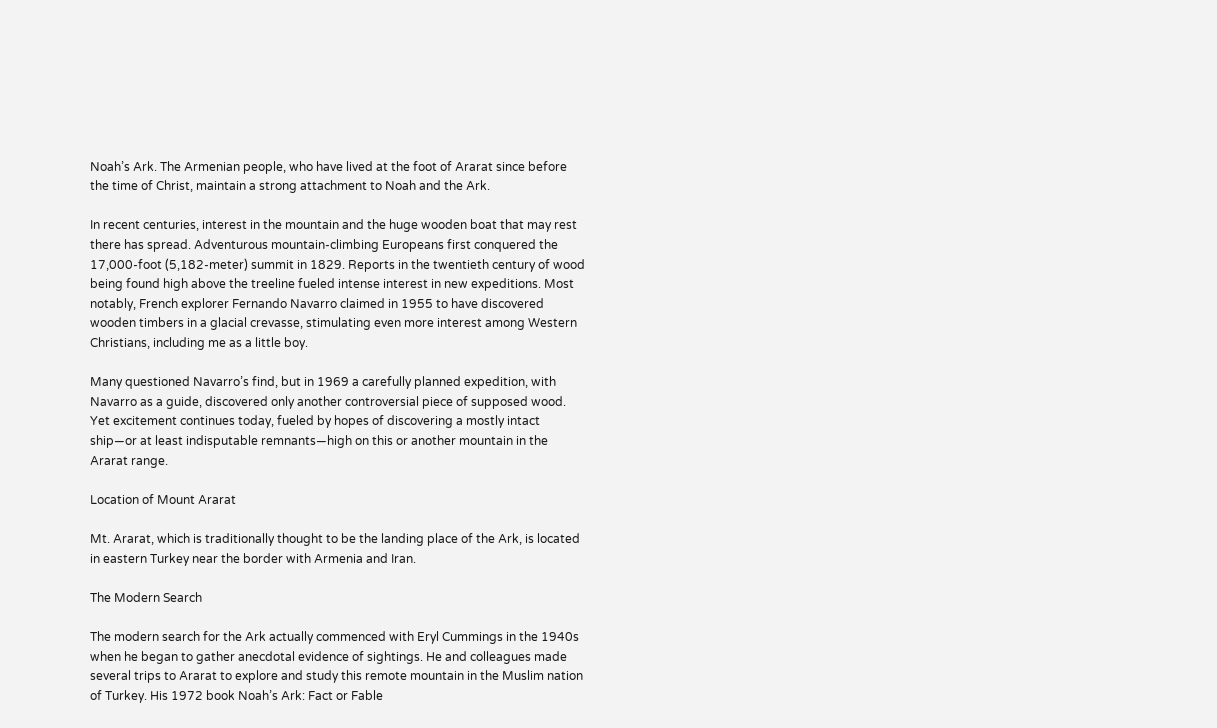Noah’s Ark. The Armenian people, who have lived at the foot of Ararat since before the time of Christ, maintain a strong attachment to Noah and the Ark.

In recent centuries, interest in the mountain and the huge wooden boat that may rest there has spread. Adventurous mountain-climbing Europeans first conquered the 17,000-foot (5,182-meter) summit in 1829. Reports in the twentieth century of wood being found high above the treeline fueled intense interest in new expeditions. Most notably, French explorer Fernando Navarro claimed in 1955 to have discovered wooden timbers in a glacial crevasse, stimulating even more interest among Western Christians, including me as a little boy.

Many questioned Navarro’s find, but in 1969 a carefully planned expedition, with Navarro as a guide, discovered only another controversial piece of supposed wood. Yet excitement continues today, fueled by hopes of discovering a mostly intact ship—or at least indisputable remnants—high on this or another mountain in the Ararat range.

Location of Mount Ararat

Mt. Ararat, which is traditionally thought to be the landing place of the Ark, is located in eastern Turkey near the border with Armenia and Iran.

The Modern Search

The modern search for the Ark actually commenced with Eryl Cummings in the 1940s when he began to gather anecdotal evidence of sightings. He and colleagues made several trips to Ararat to explore and study this remote mountain in the Muslim nation of Turkey. His 1972 book Noah’s Ark: Fact or Fable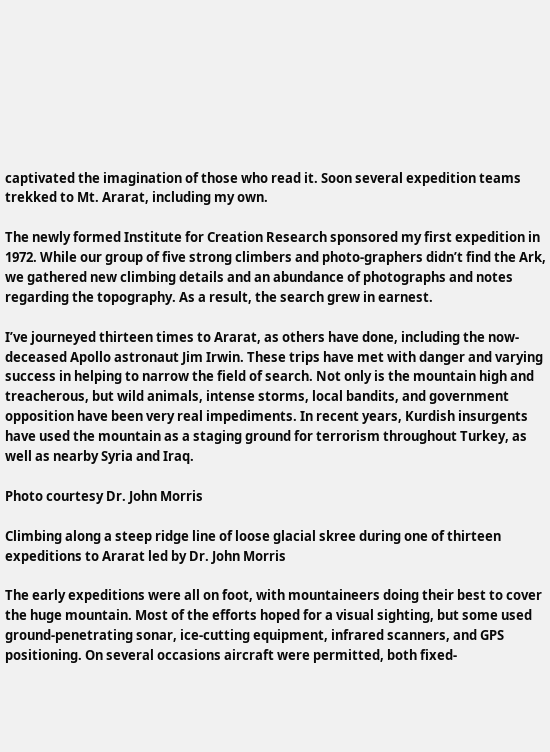captivated the imagination of those who read it. Soon several expedition teams trekked to Mt. Ararat, including my own.

The newly formed Institute for Creation Research sponsored my first expedition in 1972. While our group of five strong climbers and photo-graphers didn’t find the Ark, we gathered new climbing details and an abundance of photographs and notes regarding the topography. As a result, the search grew in earnest.

I’ve journeyed thirteen times to Ararat, as others have done, including the now-deceased Apollo astronaut Jim Irwin. These trips have met with danger and varying success in helping to narrow the field of search. Not only is the mountain high and treacherous, but wild animals, intense storms, local bandits, and government opposition have been very real impediments. In recent years, Kurdish insurgents have used the mountain as a staging ground for terrorism throughout Turkey, as well as nearby Syria and Iraq.

Photo courtesy Dr. John Morris

Climbing along a steep ridge line of loose glacial skree during one of thirteen expeditions to Ararat led by Dr. John Morris

The early expeditions were all on foot, with mountaineers doing their best to cover the huge mountain. Most of the efforts hoped for a visual sighting, but some used ground-penetrating sonar, ice-cutting equipment, infrared scanners, and GPS positioning. On several occasions aircraft were permitted, both fixed-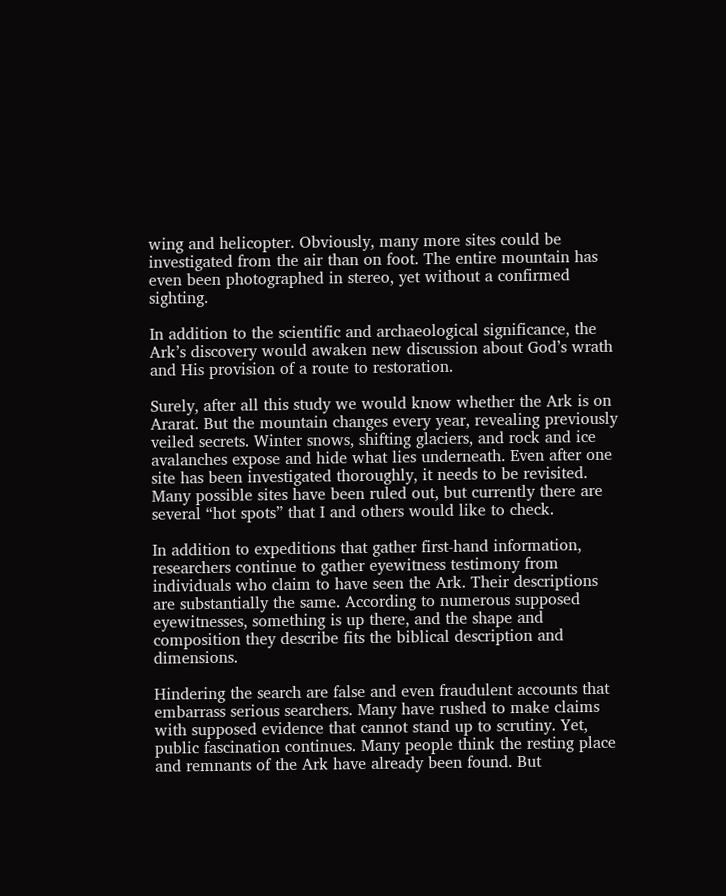wing and helicopter. Obviously, many more sites could be investigated from the air than on foot. The entire mountain has even been photographed in stereo, yet without a confirmed sighting.

In addition to the scientific and archaeological significance, the Ark’s discovery would awaken new discussion about God’s wrath and His provision of a route to restoration.

Surely, after all this study we would know whether the Ark is on Ararat. But the mountain changes every year, revealing previously veiled secrets. Winter snows, shifting glaciers, and rock and ice avalanches expose and hide what lies underneath. Even after one site has been investigated thoroughly, it needs to be revisited. Many possible sites have been ruled out, but currently there are several “hot spots” that I and others would like to check.

In addition to expeditions that gather first-hand information, researchers continue to gather eyewitness testimony from individuals who claim to have seen the Ark. Their descriptions are substantially the same. According to numerous supposed eyewitnesses, something is up there, and the shape and composition they describe fits the biblical description and dimensions.

Hindering the search are false and even fraudulent accounts that embarrass serious searchers. Many have rushed to make claims with supposed evidence that cannot stand up to scrutiny. Yet, public fascination continues. Many people think the resting place and remnants of the Ark have already been found. But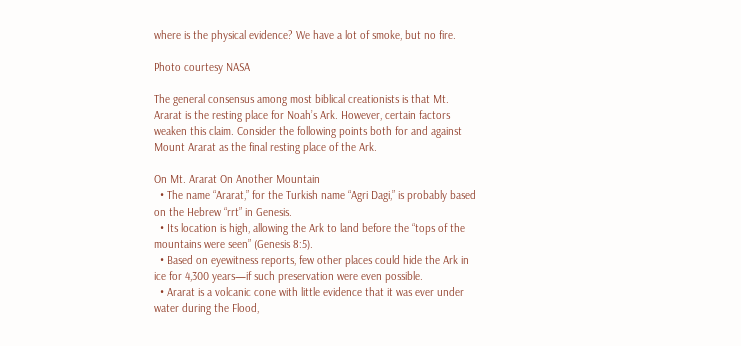where is the physical evidence? We have a lot of smoke, but no fire.

Photo courtesy NASA

The general consensus among most biblical creationists is that Mt. Ararat is the resting place for Noah’s Ark. However, certain factors weaken this claim. Consider the following points both for and against Mount Ararat as the final resting place of the Ark.

On Mt. Ararat On Another Mountain
  • The name “Ararat,” for the Turkish name “Agri Dagi,” is probably based on the Hebrew “rrt” in Genesis.
  • Its location is high, allowing the Ark to land before the “tops of the mountains were seen” (Genesis 8:5).
  • Based on eyewitness reports, few other places could hide the Ark in ice for 4,300 years—if such preservation were even possible.
  • Ararat is a volcanic cone with little evidence that it was ever under water during the Flood,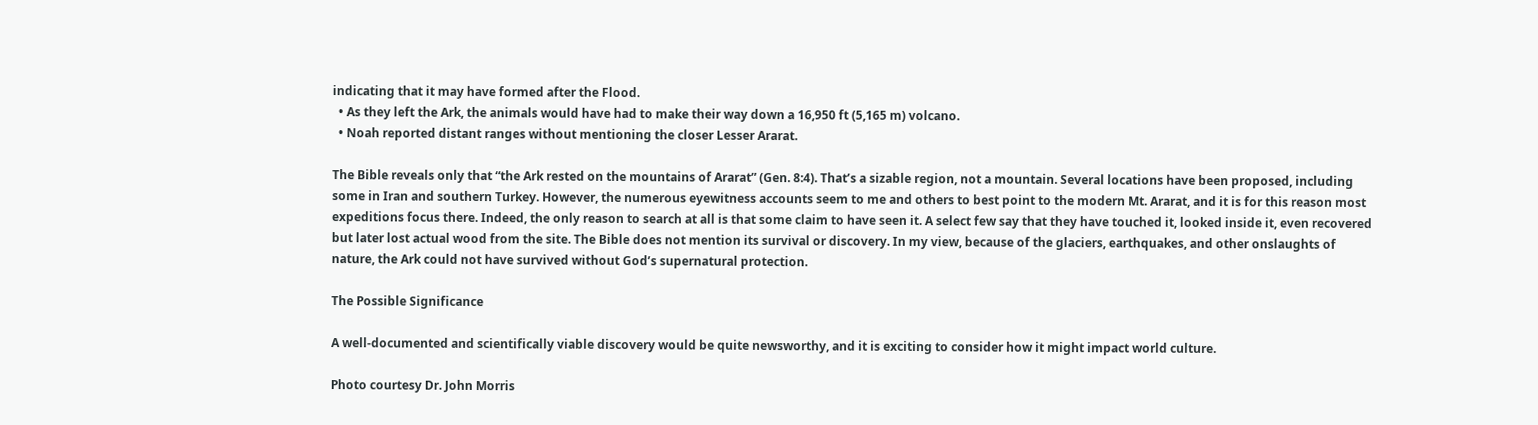indicating that it may have formed after the Flood.
  • As they left the Ark, the animals would have had to make their way down a 16,950 ft (5,165 m) volcano.
  • Noah reported distant ranges without mentioning the closer Lesser Ararat.

The Bible reveals only that “the Ark rested on the mountains of Ararat” (Gen. 8:4). That’s a sizable region, not a mountain. Several locations have been proposed, including some in Iran and southern Turkey. However, the numerous eyewitness accounts seem to me and others to best point to the modern Mt. Ararat, and it is for this reason most expeditions focus there. Indeed, the only reason to search at all is that some claim to have seen it. A select few say that they have touched it, looked inside it, even recovered but later lost actual wood from the site. The Bible does not mention its survival or discovery. In my view, because of the glaciers, earthquakes, and other onslaughts of nature, the Ark could not have survived without God’s supernatural protection.

The Possible Significance

A well-documented and scientifically viable discovery would be quite newsworthy, and it is exciting to consider how it might impact world culture.

Photo courtesy Dr. John Morris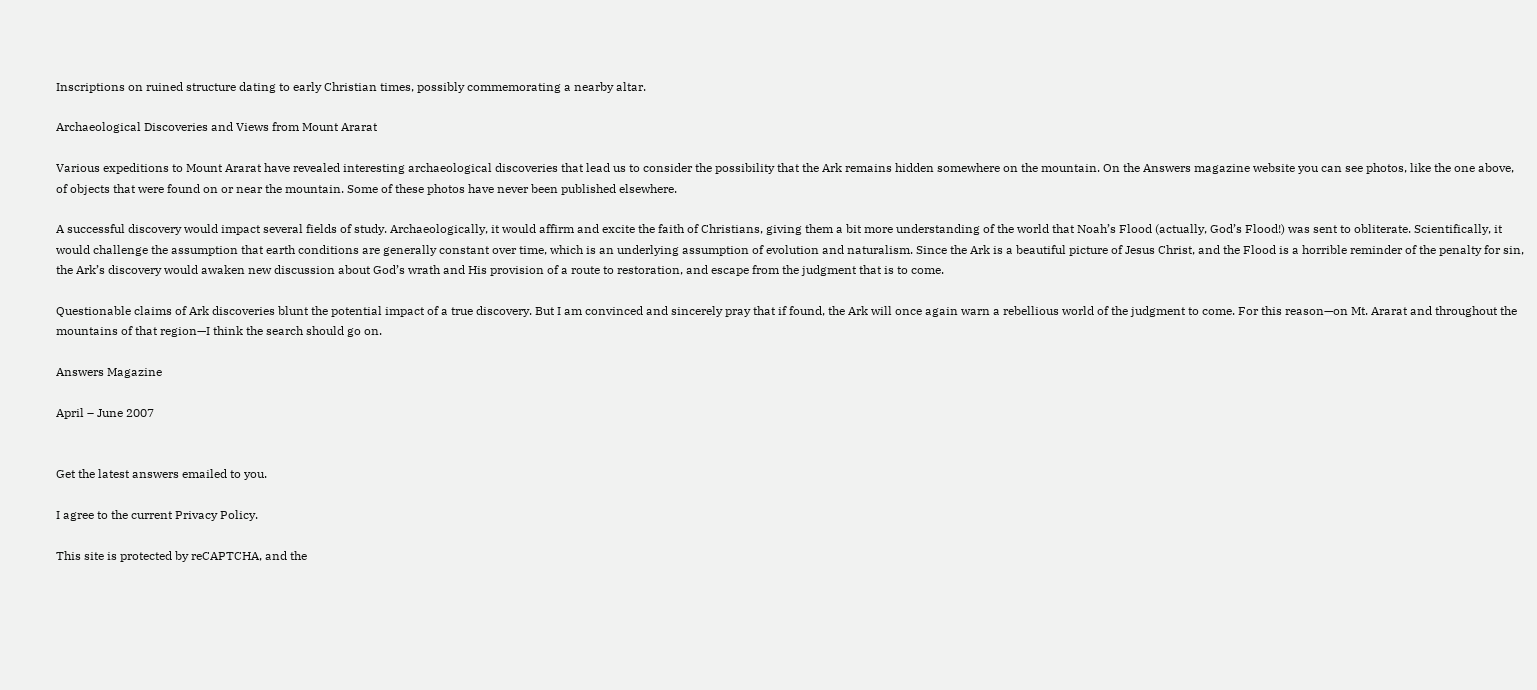Inscriptions on ruined structure dating to early Christian times, possibly commemorating a nearby altar.

Archaeological Discoveries and Views from Mount Ararat

Various expeditions to Mount Ararat have revealed interesting archaeological discoveries that lead us to consider the possibility that the Ark remains hidden somewhere on the mountain. On the Answers magazine website you can see photos, like the one above, of objects that were found on or near the mountain. Some of these photos have never been published elsewhere.

A successful discovery would impact several fields of study. Archaeologically, it would affirm and excite the faith of Christians, giving them a bit more understanding of the world that Noah’s Flood (actually, God’s Flood!) was sent to obliterate. Scientifically, it would challenge the assumption that earth conditions are generally constant over time, which is an underlying assumption of evolution and naturalism. Since the Ark is a beautiful picture of Jesus Christ, and the Flood is a horrible reminder of the penalty for sin, the Ark’s discovery would awaken new discussion about God’s wrath and His provision of a route to restoration, and escape from the judgment that is to come.

Questionable claims of Ark discoveries blunt the potential impact of a true discovery. But I am convinced and sincerely pray that if found, the Ark will once again warn a rebellious world of the judgment to come. For this reason—on Mt. Ararat and throughout the mountains of that region—I think the search should go on.

Answers Magazine

April – June 2007


Get the latest answers emailed to you.

I agree to the current Privacy Policy.

This site is protected by reCAPTCHA, and the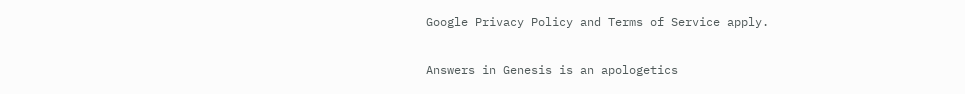Google Privacy Policy and Terms of Service apply.

Answers in Genesis is an apologetics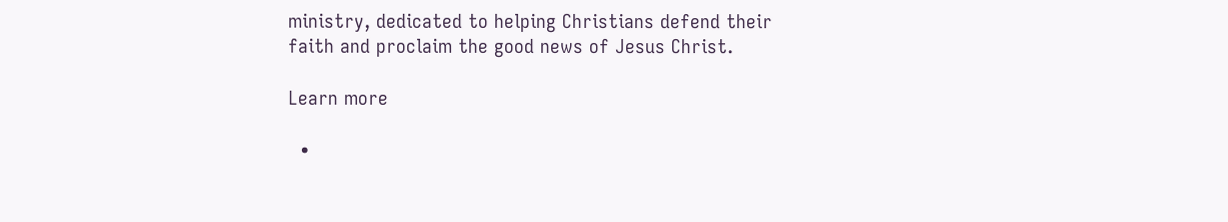ministry, dedicated to helping Christians defend their faith and proclaim the good news of Jesus Christ.

Learn more

  •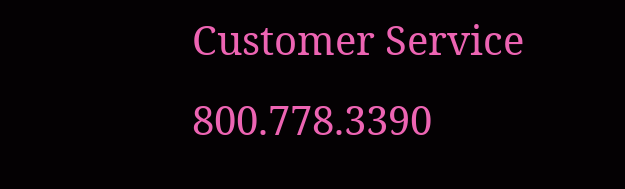Customer Service 800.778.3390